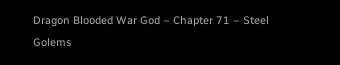Dragon Blooded War God – Chapter 71 – Steel Golems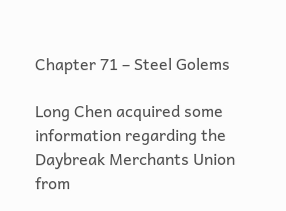Chapter 71 – Steel Golems

Long Chen acquired some information regarding the Daybreak Merchants Union from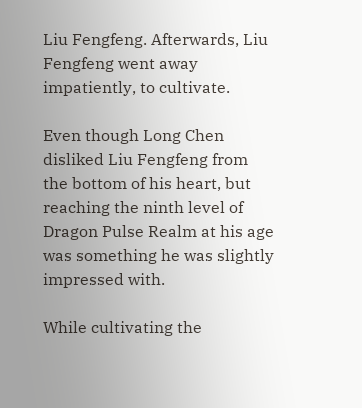Liu Fengfeng. Afterwards, Liu Fengfeng went away impatiently, to cultivate.

Even though Long Chen disliked Liu Fengfeng from the bottom of his heart, but reaching the ninth level of Dragon Pulse Realm at his age was something he was slightly impressed with.

While cultivating the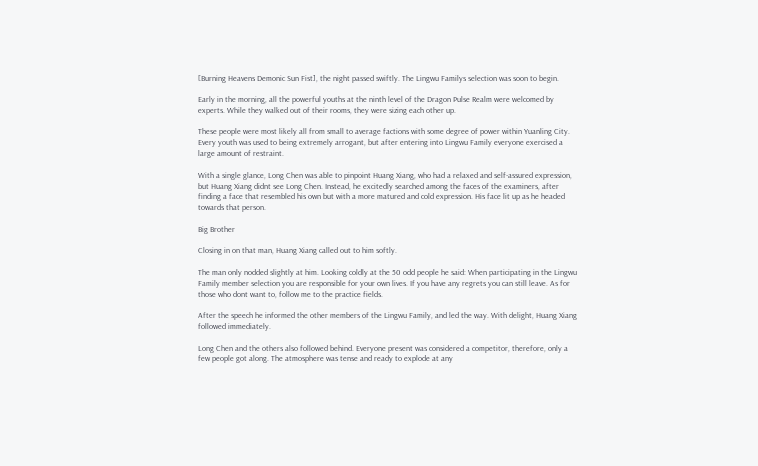[Burning Heavens Demonic Sun Fist], the night passed swiftly. The Lingwu Familys selection was soon to begin.

Early in the morning, all the powerful youths at the ninth level of the Dragon Pulse Realm were welcomed by experts. While they walked out of their rooms, they were sizing each other up.

These people were most likely all from small to average factions with some degree of power within Yuanling City. Every youth was used to being extremely arrogant, but after entering into Lingwu Family everyone exercised a large amount of restraint.

With a single glance, Long Chen was able to pinpoint Huang Xiang, who had a relaxed and self-assured expression, but Huang Xiang didnt see Long Chen. Instead, he excitedly searched among the faces of the examiners, after finding a face that resembled his own but with a more matured and cold expression. His face lit up as he headed towards that person.

Big Brother

Closing in on that man, Huang Xiang called out to him softly.

The man only nodded slightly at him. Looking coldly at the 50 odd people he said: When participating in the Lingwu Family member selection you are responsible for your own lives. If you have any regrets you can still leave. As for those who dont want to, follow me to the practice fields.

After the speech he informed the other members of the Lingwu Family, and led the way. With delight, Huang Xiang followed immediately.

Long Chen and the others also followed behind. Everyone present was considered a competitor, therefore, only a few people got along. The atmosphere was tense and ready to explode at any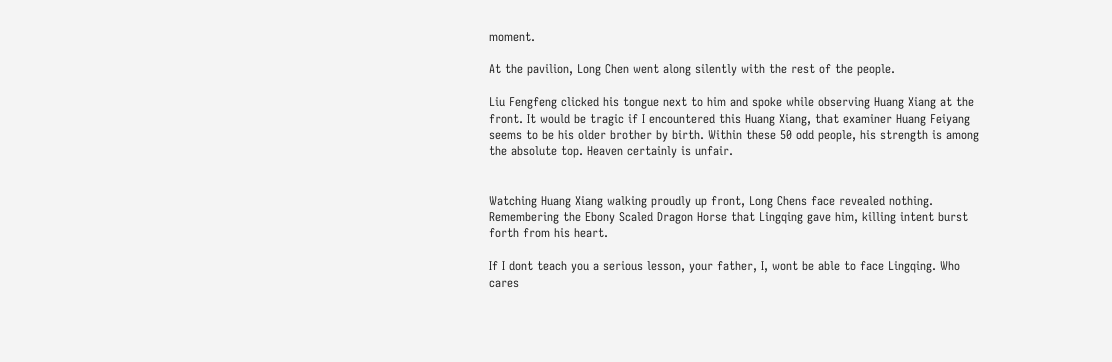moment.

At the pavilion, Long Chen went along silently with the rest of the people.

Liu Fengfeng clicked his tongue next to him and spoke while observing Huang Xiang at the front. It would be tragic if I encountered this Huang Xiang, that examiner Huang Feiyang seems to be his older brother by birth. Within these 50 odd people, his strength is among the absolute top. Heaven certainly is unfair.


Watching Huang Xiang walking proudly up front, Long Chens face revealed nothing. Remembering the Ebony Scaled Dragon Horse that Lingqing gave him, killing intent burst forth from his heart.

If I dont teach you a serious lesson, your father, I, wont be able to face Lingqing. Who cares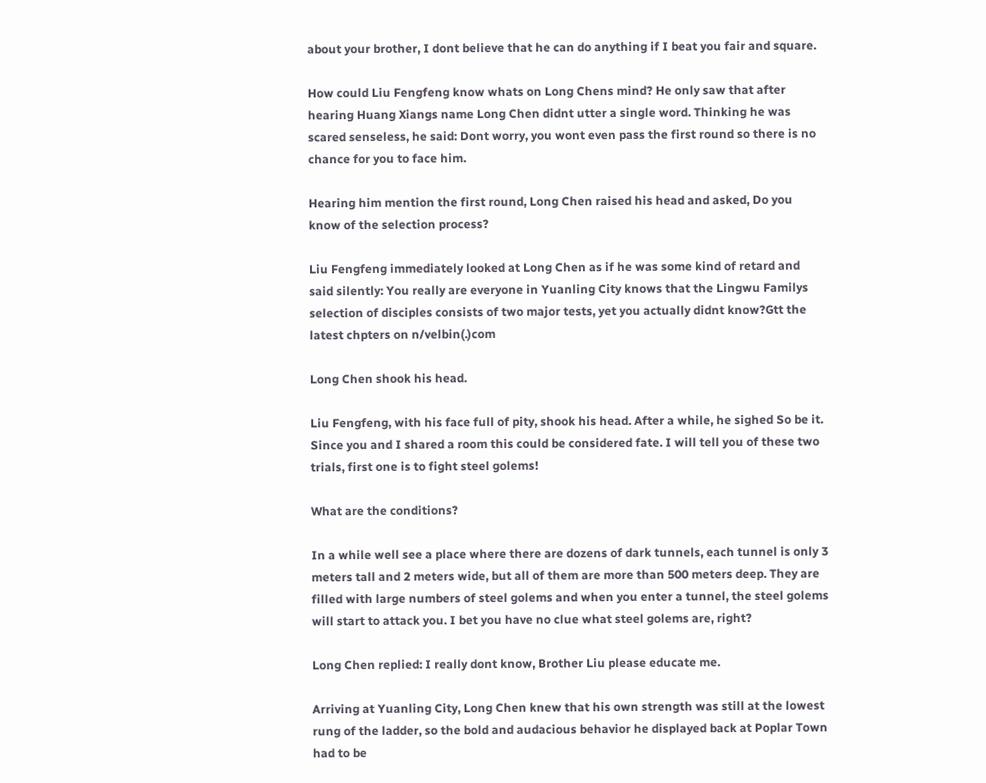about your brother, I dont believe that he can do anything if I beat you fair and square.

How could Liu Fengfeng know whats on Long Chens mind? He only saw that after hearing Huang Xiangs name Long Chen didnt utter a single word. Thinking he was scared senseless, he said: Dont worry, you wont even pass the first round so there is no chance for you to face him.

Hearing him mention the first round, Long Chen raised his head and asked, Do you know of the selection process?

Liu Fengfeng immediately looked at Long Chen as if he was some kind of retard and said silently: You really are everyone in Yuanling City knows that the Lingwu Familys selection of disciples consists of two major tests, yet you actually didnt know?Gtt the latest chpters on n/velbin(.)com

Long Chen shook his head.

Liu Fengfeng, with his face full of pity, shook his head. After a while, he sighed So be it. Since you and I shared a room this could be considered fate. I will tell you of these two trials, first one is to fight steel golems!

What are the conditions?

In a while well see a place where there are dozens of dark tunnels, each tunnel is only 3 meters tall and 2 meters wide, but all of them are more than 500 meters deep. They are filled with large numbers of steel golems and when you enter a tunnel, the steel golems will start to attack you. I bet you have no clue what steel golems are, right?

Long Chen replied: I really dont know, Brother Liu please educate me.

Arriving at Yuanling City, Long Chen knew that his own strength was still at the lowest rung of the ladder, so the bold and audacious behavior he displayed back at Poplar Town had to be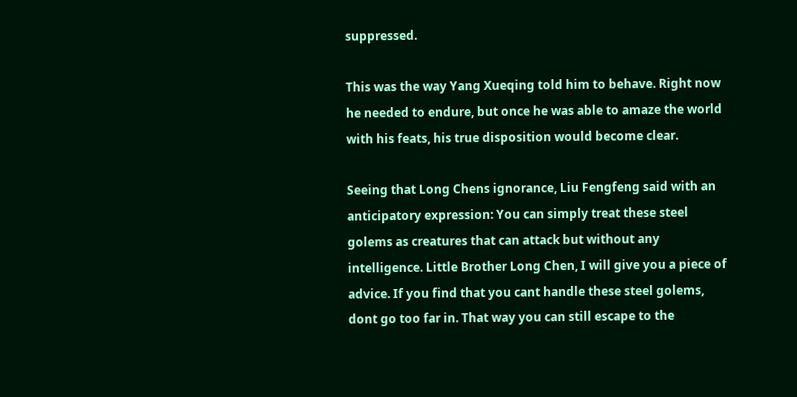suppressed.

This was the way Yang Xueqing told him to behave. Right now he needed to endure, but once he was able to amaze the world with his feats, his true disposition would become clear.

Seeing that Long Chens ignorance, Liu Fengfeng said with an anticipatory expression: You can simply treat these steel golems as creatures that can attack but without any intelligence. Little Brother Long Chen, I will give you a piece of advice. If you find that you cant handle these steel golems, dont go too far in. That way you can still escape to the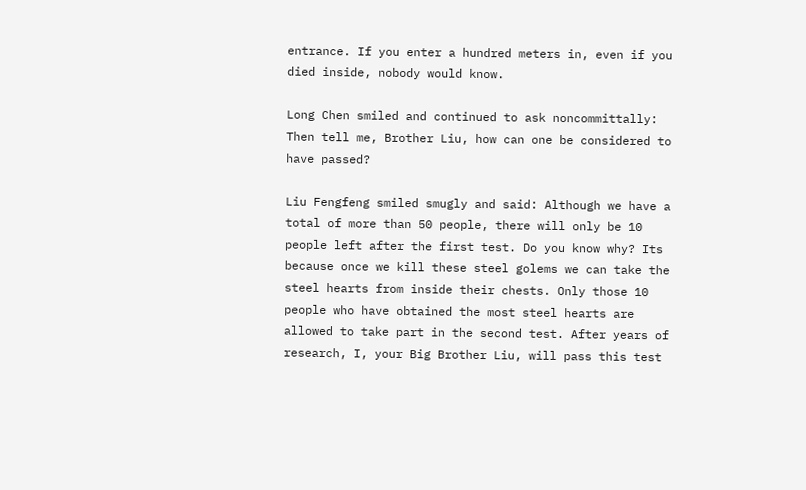entrance. If you enter a hundred meters in, even if you died inside, nobody would know.

Long Chen smiled and continued to ask noncommittally: Then tell me, Brother Liu, how can one be considered to have passed?

Liu Fengfeng smiled smugly and said: Although we have a total of more than 50 people, there will only be 10 people left after the first test. Do you know why? Its because once we kill these steel golems we can take the steel hearts from inside their chests. Only those 10 people who have obtained the most steel hearts are allowed to take part in the second test. After years of research, I, your Big Brother Liu, will pass this test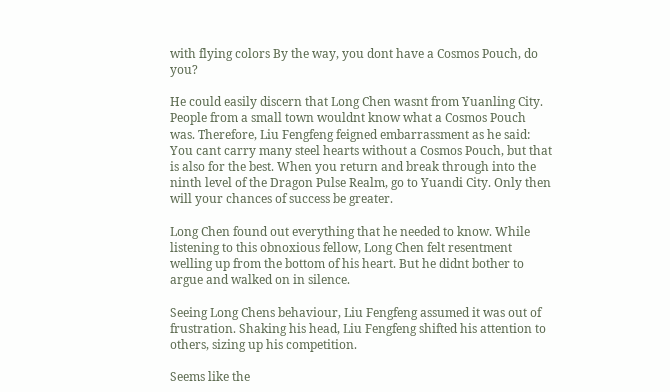with flying colors By the way, you dont have a Cosmos Pouch, do you?

He could easily discern that Long Chen wasnt from Yuanling City. People from a small town wouldnt know what a Cosmos Pouch was. Therefore, Liu Fengfeng feigned embarrassment as he said: You cant carry many steel hearts without a Cosmos Pouch, but that is also for the best. When you return and break through into the ninth level of the Dragon Pulse Realm, go to Yuandi City. Only then will your chances of success be greater.

Long Chen found out everything that he needed to know. While listening to this obnoxious fellow, Long Chen felt resentment welling up from the bottom of his heart. But he didnt bother to argue and walked on in silence.

Seeing Long Chens behaviour, Liu Fengfeng assumed it was out of frustration. Shaking his head, Liu Fengfeng shifted his attention to others, sizing up his competition.

Seems like the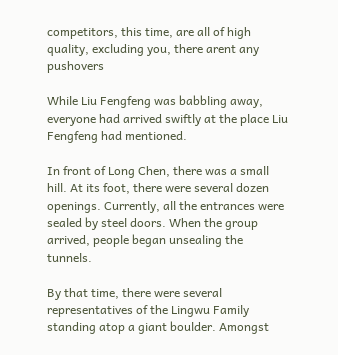competitors, this time, are all of high quality, excluding you, there arent any pushovers

While Liu Fengfeng was babbling away, everyone had arrived swiftly at the place Liu Fengfeng had mentioned.

In front of Long Chen, there was a small hill. At its foot, there were several dozen openings. Currently, all the entrances were sealed by steel doors. When the group arrived, people began unsealing the tunnels.

By that time, there were several representatives of the Lingwu Family standing atop a giant boulder. Amongst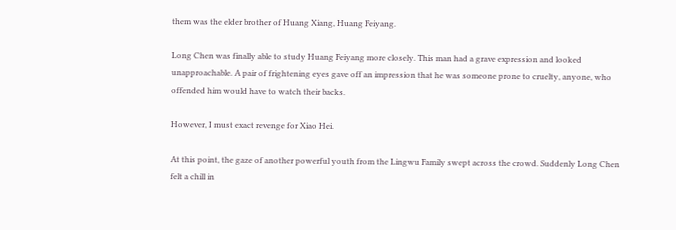them was the elder brother of Huang Xiang, Huang Feiyang.

Long Chen was finally able to study Huang Feiyang more closely. This man had a grave expression and looked unapproachable. A pair of frightening eyes gave off an impression that he was someone prone to cruelty, anyone, who offended him would have to watch their backs.

However, I must exact revenge for Xiao Hei.

At this point, the gaze of another powerful youth from the Lingwu Family swept across the crowd. Suddenly Long Chen felt a chill in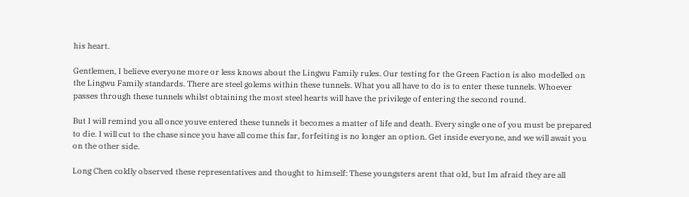his heart.

Gentlemen, I believe everyone more or less knows about the Lingwu Family rules. Our testing for the Green Faction is also modelled on the Lingwu Family standards. There are steel golems within these tunnels. What you all have to do is to enter these tunnels. Whoever passes through these tunnels whilst obtaining the most steel hearts will have the privilege of entering the second round.

But I will remind you all once youve entered these tunnels it becomes a matter of life and death. Every single one of you must be prepared to die. I will cut to the chase since you have all come this far, forfeiting is no longer an option. Get inside everyone, and we will await you on the other side.

Long Chen coldly observed these representatives and thought to himself: These youngsters arent that old, but Im afraid they are all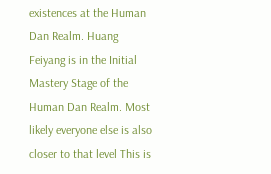existences at the Human Dan Realm. Huang Feiyang is in the Initial Mastery Stage of the Human Dan Realm. Most likely everyone else is also closer to that level This is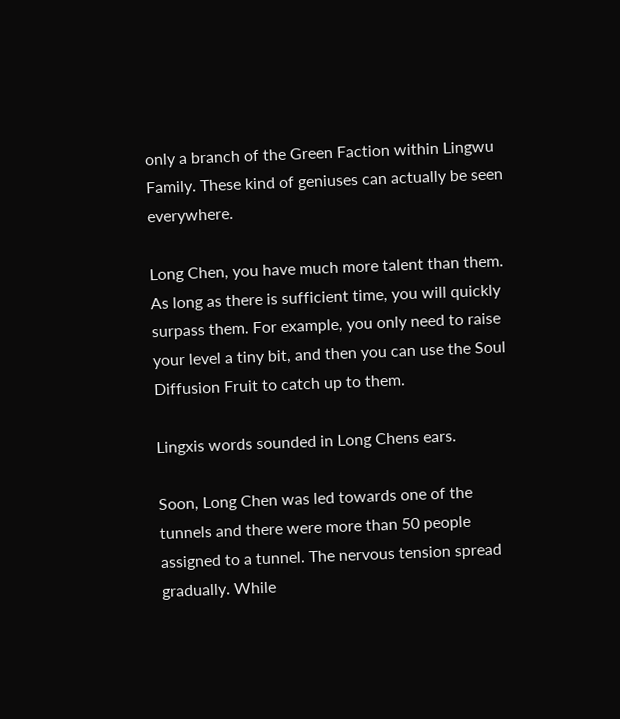only a branch of the Green Faction within Lingwu Family. These kind of geniuses can actually be seen everywhere.

Long Chen, you have much more talent than them. As long as there is sufficient time, you will quickly surpass them. For example, you only need to raise your level a tiny bit, and then you can use the Soul Diffusion Fruit to catch up to them.

Lingxis words sounded in Long Chens ears.

Soon, Long Chen was led towards one of the tunnels and there were more than 50 people assigned to a tunnel. The nervous tension spread gradually. While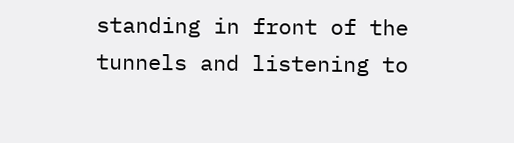standing in front of the tunnels and listening to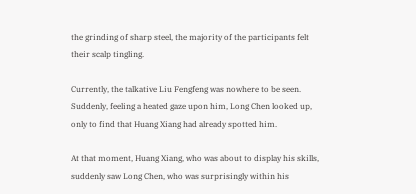the grinding of sharp steel, the majority of the participants felt their scalp tingling.

Currently, the talkative Liu Fengfeng was nowhere to be seen. Suddenly, feeling a heated gaze upon him, Long Chen looked up, only to find that Huang Xiang had already spotted him.

At that moment, Huang Xiang, who was about to display his skills, suddenly saw Long Chen, who was surprisingly within his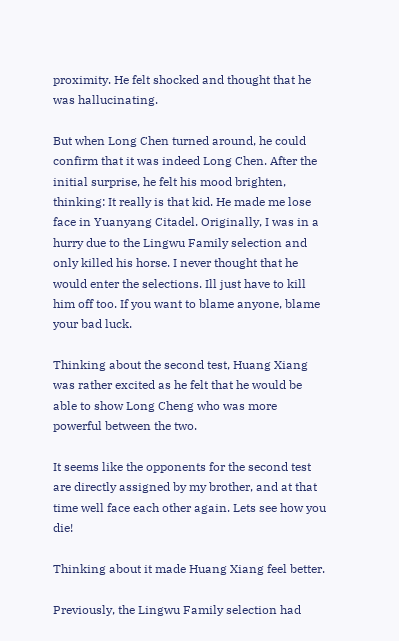proximity. He felt shocked and thought that he was hallucinating.

But when Long Chen turned around, he could confirm that it was indeed Long Chen. After the initial surprise, he felt his mood brighten, thinking: It really is that kid. He made me lose face in Yuanyang Citadel. Originally, I was in a hurry due to the Lingwu Family selection and only killed his horse. I never thought that he would enter the selections. Ill just have to kill him off too. If you want to blame anyone, blame your bad luck.

Thinking about the second test, Huang Xiang was rather excited as he felt that he would be able to show Long Cheng who was more powerful between the two.

It seems like the opponents for the second test are directly assigned by my brother, and at that time well face each other again. Lets see how you die!

Thinking about it made Huang Xiang feel better.

Previously, the Lingwu Family selection had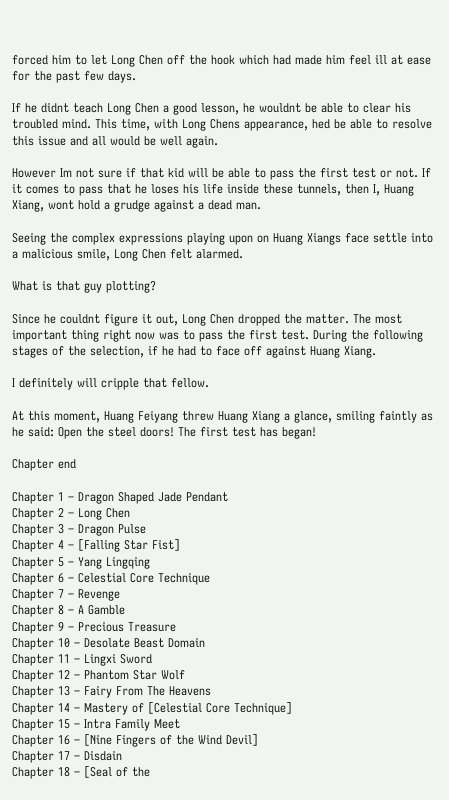forced him to let Long Chen off the hook which had made him feel ill at ease for the past few days.

If he didnt teach Long Chen a good lesson, he wouldnt be able to clear his troubled mind. This time, with Long Chens appearance, hed be able to resolve this issue and all would be well again.

However Im not sure if that kid will be able to pass the first test or not. If it comes to pass that he loses his life inside these tunnels, then I, Huang Xiang, wont hold a grudge against a dead man.

Seeing the complex expressions playing upon on Huang Xiangs face settle into a malicious smile, Long Chen felt alarmed.

What is that guy plotting?

Since he couldnt figure it out, Long Chen dropped the matter. The most important thing right now was to pass the first test. During the following stages of the selection, if he had to face off against Huang Xiang.

I definitely will cripple that fellow.

At this moment, Huang Feiyang threw Huang Xiang a glance, smiling faintly as he said: Open the steel doors! The first test has began!

Chapter end

Chapter 1 – Dragon Shaped Jade Pendant
Chapter 2 – Long Chen
Chapter 3 – Dragon Pulse
Chapter 4 – [Falling Star Fist]
Chapter 5 – Yang Lingqing
Chapter 6 – Celestial Core Technique
Chapter 7 – Revenge
Chapter 8 – A Gamble
Chapter 9 – Precious Treasure
Chapter 10 – Desolate Beast Domain
Chapter 11 – Lingxi Sword
Chapter 12 – Phantom Star Wolf
Chapter 13 – Fairy From The Heavens
Chapter 14 – Mastery of [Celestial Core Technique]
Chapter 15 – Intra Family Meet
Chapter 16 – [Nine Fingers of the Wind Devil]
Chapter 17 – Disdain
Chapter 18 – [Seal of the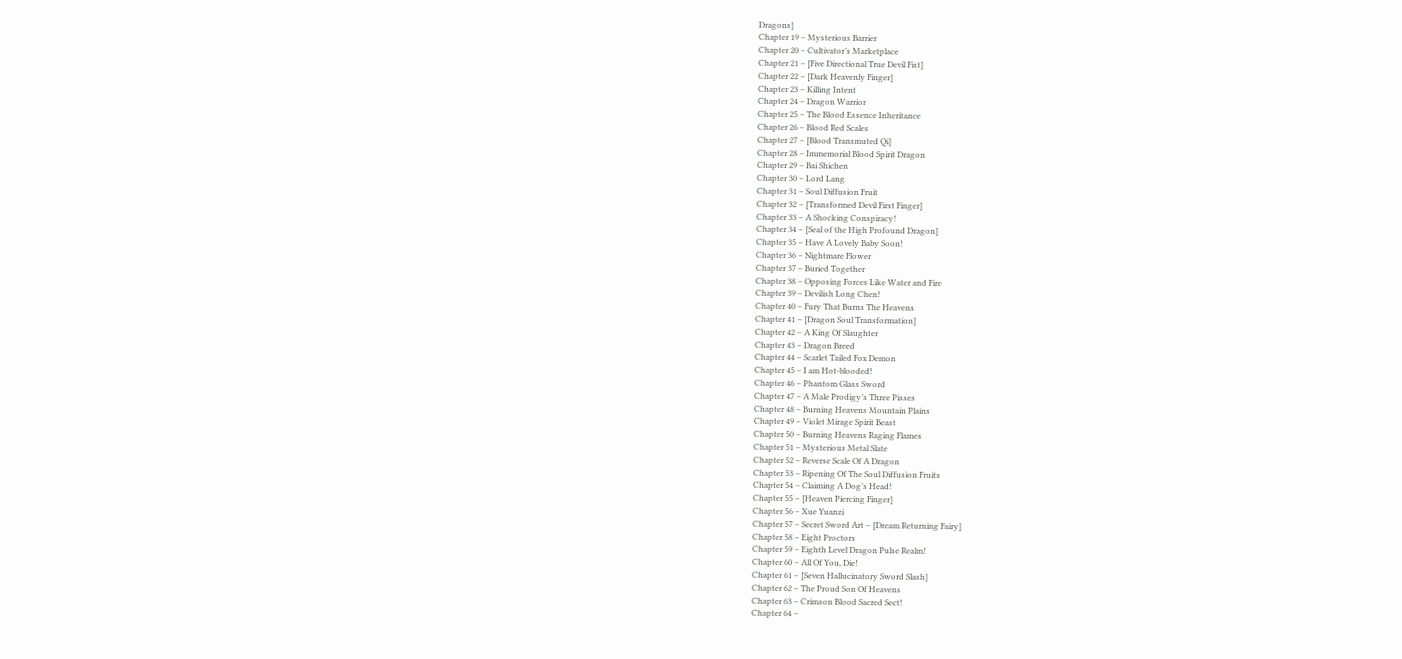Dragons]
Chapter 19 – Mysterious Barrier
Chapter 20 – Cultivator’s Marketplace
Chapter 21 – [Five Directional True Devil Fist]
Chapter 22 – [Dark Heavenly Finger]
Chapter 23 – Killing Intent
Chapter 24 – Dragon Warrior
Chapter 25 – The Blood Essence Inheritance
Chapter 26 – Blood Red Scales
Chapter 27 – [Blood Transmuted Qi]
Chapter 28 – Immemorial Blood Spirit Dragon
Chapter 29 – Bai Shichen
Chapter 30 – Lord Lang
Chapter 31 – Soul Diffusion Fruit
Chapter 32 – [Transformed Devil First Finger]
Chapter 33 – A Shocking Conspiracy!
Chapter 34 – [Seal of the High Profound Dragon]
Chapter 35 – Have A Lovely Baby Soon!
Chapter 36 – Nightmare Flower
Chapter 37 – Buried Together
Chapter 38 – Opposing Forces Like Water and Fire
Chapter 39 – Devilish Long Chen!
Chapter 40 – Fury That Burns The Heavens
Chapter 41 – [Dragon Soul Transformation]
Chapter 42 – A King Of Slaughter
Chapter 43 – Dragon Breed
Chapter 44 – Scarlet Tailed Fox Demon
Chapter 45 – I am Hot-blooded!
Chapter 46 – Phantom Glass Sword
Chapter 47 – A Male Prodigy’s Three Pisses
Chapter 48 – Burning Heavens Mountain Plains
Chapter 49 – Violet Mirage Spirit Beast
Chapter 50 – Burning Heavens Raging Flames
Chapter 51 – Mysterious Metal Slate
Chapter 52 – Reverse Scale Of A Dragon
Chapter 53 – Ripening Of The Soul Diffusion Fruits
Chapter 54 – Claiming A Dog’s Head!
Chapter 55 – [Heaven Piercing Finger]
Chapter 56 – Xue Yuanzi
Chapter 57 – Secret Sword Art – [Dream Returning Fairy]
Chapter 58 – Eight Proctors
Chapter 59 – Eighth Level Dragon Pulse Realm!
Chapter 60 – All Of You, Die!
Chapter 61 – [Seven Hallucinatory Sword Slash]
Chapter 62 – The Proud Son Of Heavens
Chapter 63 – Crimson Blood Sacred Sect!
Chapter 64 –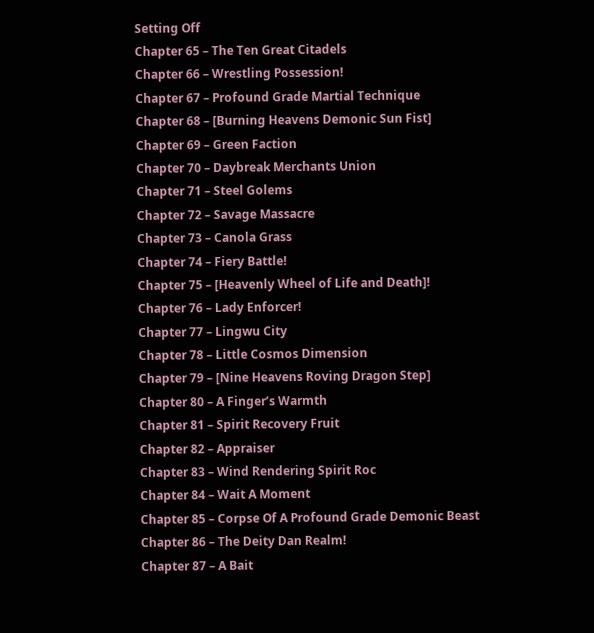Setting Off
Chapter 65 – The Ten Great Citadels
Chapter 66 – Wrestling Possession!
Chapter 67 – Profound Grade Martial Technique
Chapter 68 – [Burning Heavens Demonic Sun Fist]
Chapter 69 – Green Faction
Chapter 70 – Daybreak Merchants Union
Chapter 71 – Steel Golems
Chapter 72 – Savage Massacre
Chapter 73 – Canola Grass
Chapter 74 – Fiery Battle!
Chapter 75 – [Heavenly Wheel of Life and Death]!
Chapter 76 – Lady Enforcer!
Chapter 77 – Lingwu City
Chapter 78 – Little Cosmos Dimension
Chapter 79 – [Nine Heavens Roving Dragon Step]
Chapter 80 – A Finger’s Warmth
Chapter 81 – Spirit Recovery Fruit
Chapter 82 – Appraiser
Chapter 83 – Wind Rendering Spirit Roc
Chapter 84 – Wait A Moment
Chapter 85 – Corpse Of A Profound Grade Demonic Beast
Chapter 86 – The Deity Dan Realm!
Chapter 87 – A Bait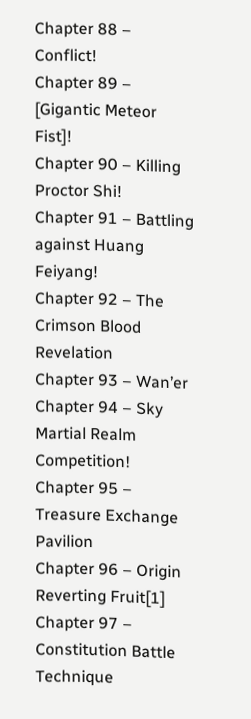Chapter 88 – Conflict!
Chapter 89 – [Gigantic Meteor Fist]!
Chapter 90 – Killing Proctor Shi!
Chapter 91 – Battling against Huang Feiyang!
Chapter 92 – The Crimson Blood Revelation
Chapter 93 – Wan’er
Chapter 94 – Sky Martial Realm Competition!
Chapter 95 – Treasure Exchange Pavilion
Chapter 96 – Origin Reverting Fruit[1]
Chapter 97 – Constitution Battle Technique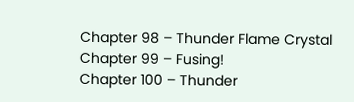Chapter 98 – Thunder Flame Crystal
Chapter 99 – Fusing!
Chapter 100 – Thunder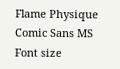Flame Physique
Comic Sans MS
Font size